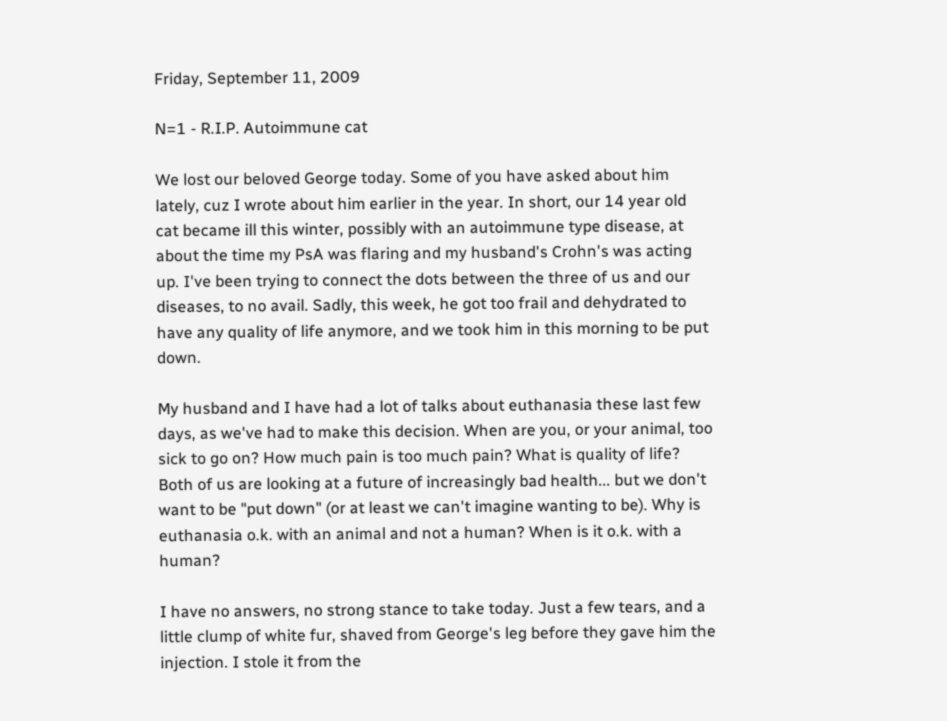Friday, September 11, 2009

N=1 - R.I.P. Autoimmune cat

We lost our beloved George today. Some of you have asked about him lately, cuz I wrote about him earlier in the year. In short, our 14 year old cat became ill this winter, possibly with an autoimmune type disease, at about the time my PsA was flaring and my husband's Crohn's was acting up. I've been trying to connect the dots between the three of us and our diseases, to no avail. Sadly, this week, he got too frail and dehydrated to have any quality of life anymore, and we took him in this morning to be put down.

My husband and I have had a lot of talks about euthanasia these last few days, as we've had to make this decision. When are you, or your animal, too sick to go on? How much pain is too much pain? What is quality of life? Both of us are looking at a future of increasingly bad health... but we don't want to be "put down" (or at least we can't imagine wanting to be). Why is euthanasia o.k. with an animal and not a human? When is it o.k. with a human?

I have no answers, no strong stance to take today. Just a few tears, and a little clump of white fur, shaved from George's leg before they gave him the injection. I stole it from the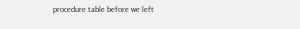procedure table before we left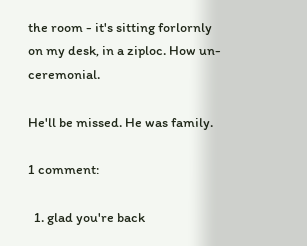the room - it's sitting forlornly on my desk, in a ziploc. How un-ceremonial.

He'll be missed. He was family.

1 comment:

  1. glad you're back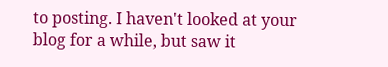to posting. I haven't looked at your blog for a while, but saw it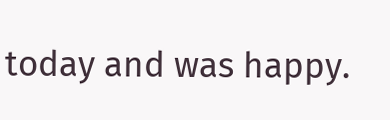today and was happy.